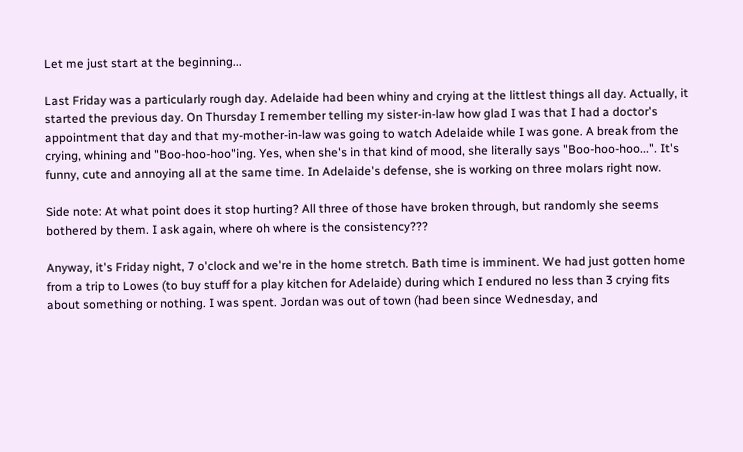Let me just start at the beginning...

Last Friday was a particularly rough day. Adelaide had been whiny and crying at the littlest things all day. Actually, it started the previous day. On Thursday I remember telling my sister-in-law how glad I was that I had a doctor's appointment that day and that my-mother-in-law was going to watch Adelaide while I was gone. A break from the crying, whining and "Boo-hoo-hoo"ing. Yes, when she's in that kind of mood, she literally says "Boo-hoo-hoo...". It's funny, cute and annoying all at the same time. In Adelaide's defense, she is working on three molars right now.

Side note: At what point does it stop hurting? All three of those have broken through, but randomly she seems bothered by them. I ask again, where oh where is the consistency???

Anyway, it's Friday night, 7 o'clock and we're in the home stretch. Bath time is imminent. We had just gotten home from a trip to Lowes (to buy stuff for a play kitchen for Adelaide) during which I endured no less than 3 crying fits about something or nothing. I was spent. Jordan was out of town (had been since Wednesday, and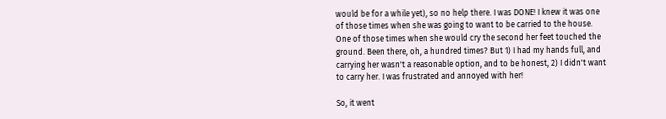would be for a while yet), so no help there. I was DONE! I knew it was one of those times when she was going to want to be carried to the house. One of those times when she would cry the second her feet touched the ground. Been there, oh, a hundred times? But 1) I had my hands full, and carrying her wasn't a reasonable option, and to be honest, 2) I didn't want to carry her. I was frustrated and annoyed with her!

So, it went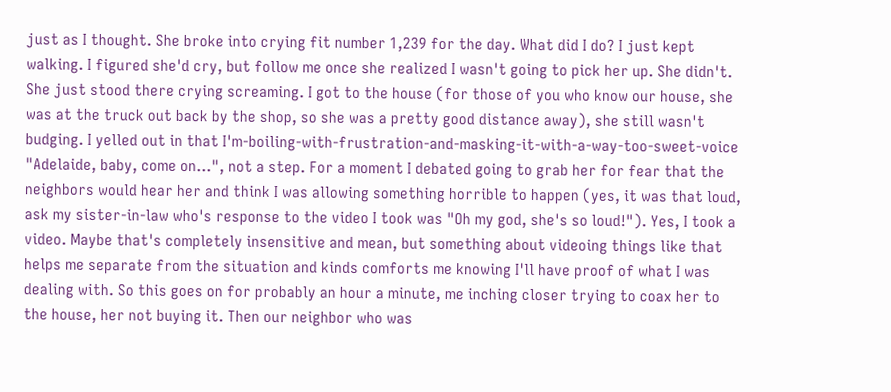just as I thought. She broke into crying fit number 1,239 for the day. What did I do? I just kept walking. I figured she'd cry, but follow me once she realized I wasn't going to pick her up. She didn't. She just stood there crying screaming. I got to the house (for those of you who know our house, she was at the truck out back by the shop, so she was a pretty good distance away), she still wasn't budging. I yelled out in that I'm-boiling-with-frustration-and-masking-it-with-a-way-too-sweet-voice "Adelaide, baby, come on...", not a step. For a moment I debated going to grab her for fear that the neighbors would hear her and think I was allowing something horrible to happen (yes, it was that loud, ask my sister-in-law who's response to the video I took was "Oh my god, she's so loud!"). Yes, I took a video. Maybe that's completely insensitive and mean, but something about videoing things like that helps me separate from the situation and kinds comforts me knowing I'll have proof of what I was dealing with. So this goes on for probably an hour a minute, me inching closer trying to coax her to the house, her not buying it. Then our neighbor who was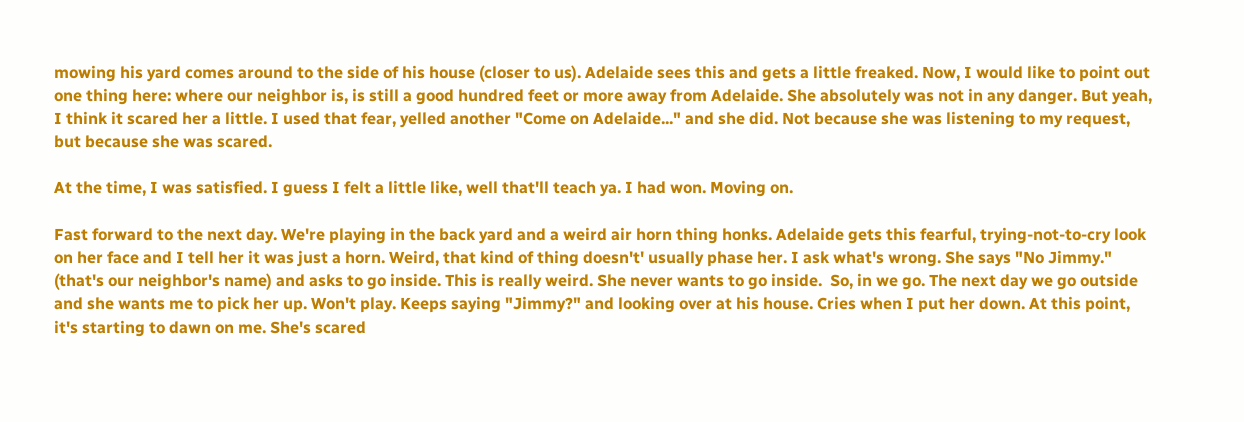mowing his yard comes around to the side of his house (closer to us). Adelaide sees this and gets a little freaked. Now, I would like to point out one thing here: where our neighbor is, is still a good hundred feet or more away from Adelaide. She absolutely was not in any danger. But yeah, I think it scared her a little. I used that fear, yelled another "Come on Adelaide..." and she did. Not because she was listening to my request, but because she was scared.

At the time, I was satisfied. I guess I felt a little like, well that'll teach ya. I had won. Moving on.

Fast forward to the next day. We're playing in the back yard and a weird air horn thing honks. Adelaide gets this fearful, trying-not-to-cry look on her face and I tell her it was just a horn. Weird, that kind of thing doesn't' usually phase her. I ask what's wrong. She says "No Jimmy." (that's our neighbor's name) and asks to go inside. This is really weird. She never wants to go inside.  So, in we go. The next day we go outside and she wants me to pick her up. Won't play. Keeps saying "Jimmy?" and looking over at his house. Cries when I put her down. At this point, it's starting to dawn on me. She's scared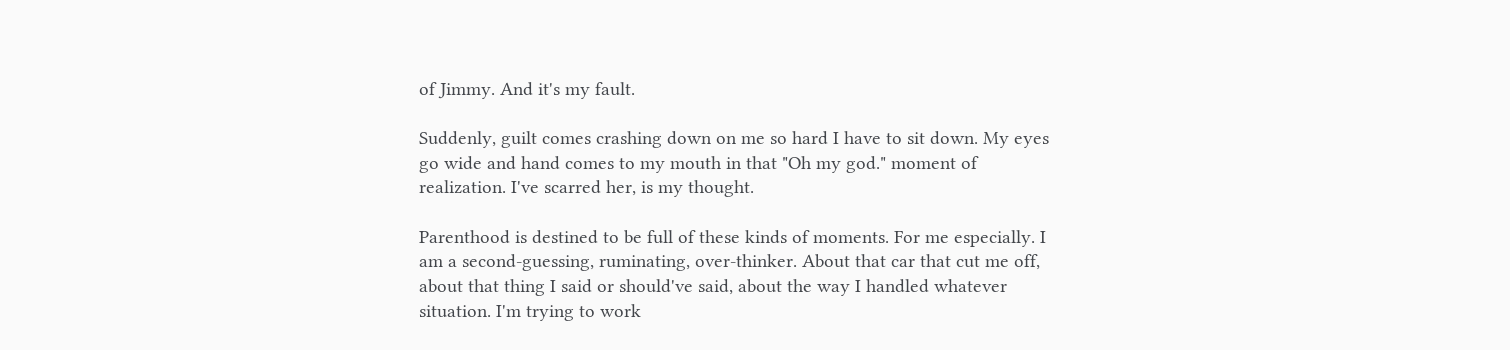of Jimmy. And it's my fault.

Suddenly, guilt comes crashing down on me so hard I have to sit down. My eyes go wide and hand comes to my mouth in that "Oh my god." moment of realization. I've scarred her, is my thought.

Parenthood is destined to be full of these kinds of moments. For me especially. I am a second-guessing, ruminating, over-thinker. About that car that cut me off, about that thing I said or should've said, about the way I handled whatever situation. I'm trying to work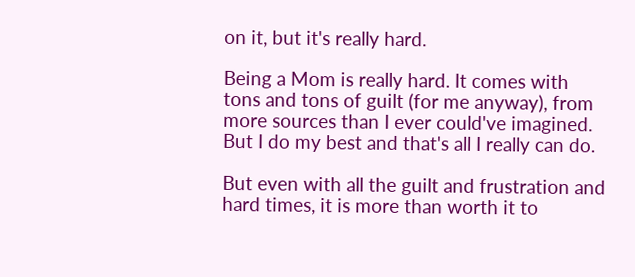on it, but it's really hard.

Being a Mom is really hard. It comes with tons and tons of guilt (for me anyway), from more sources than I ever could've imagined. But I do my best and that's all I really can do.

But even with all the guilt and frustration and hard times, it is more than worth it to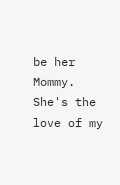be her Mommy. She's the love of my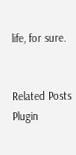life, for sure.


Related Posts Plugin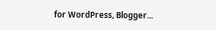for WordPress, Blogger...